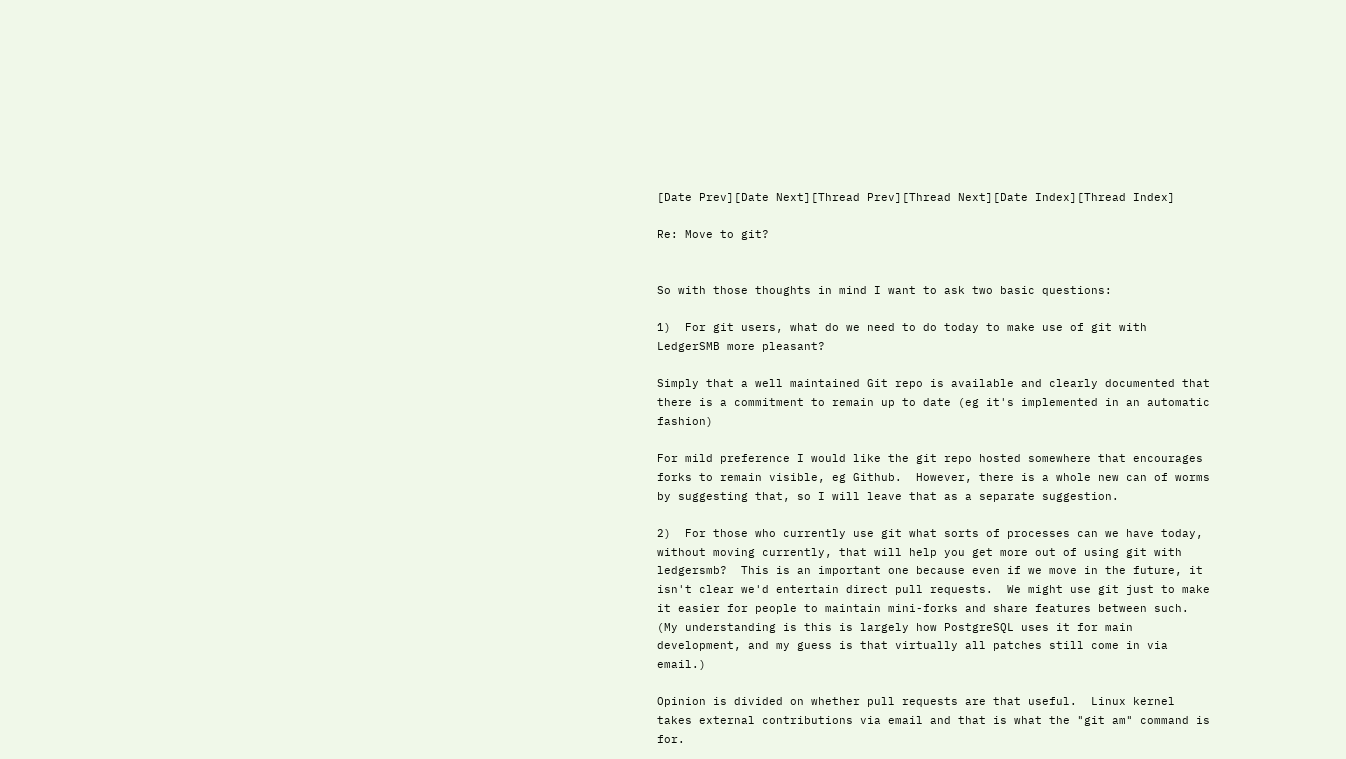[Date Prev][Date Next][Thread Prev][Thread Next][Date Index][Thread Index]

Re: Move to git?


So with those thoughts in mind I want to ask two basic questions:

1)  For git users, what do we need to do today to make use of git with LedgerSMB more pleasant?

Simply that a well maintained Git repo is available and clearly documented that there is a commitment to remain up to date (eg it's implemented in an automatic fashion)

For mild preference I would like the git repo hosted somewhere that encourages forks to remain visible, eg Github.  However, there is a whole new can of worms by suggesting that, so I will leave that as a separate suggestion.

2)  For those who currently use git what sorts of processes can we have today, without moving currently, that will help you get more out of using git with ledgersmb?  This is an important one because even if we move in the future, it isn't clear we'd entertain direct pull requests.  We might use git just to make it easier for people to maintain mini-forks and share features between such.  (My understanding is this is largely how PostgreSQL uses it for main development, and my guess is that virtually all patches still come in via email.)

Opinion is divided on whether pull requests are that useful.  Linux kernel takes external contributions via email and that is what the "git am" command is for.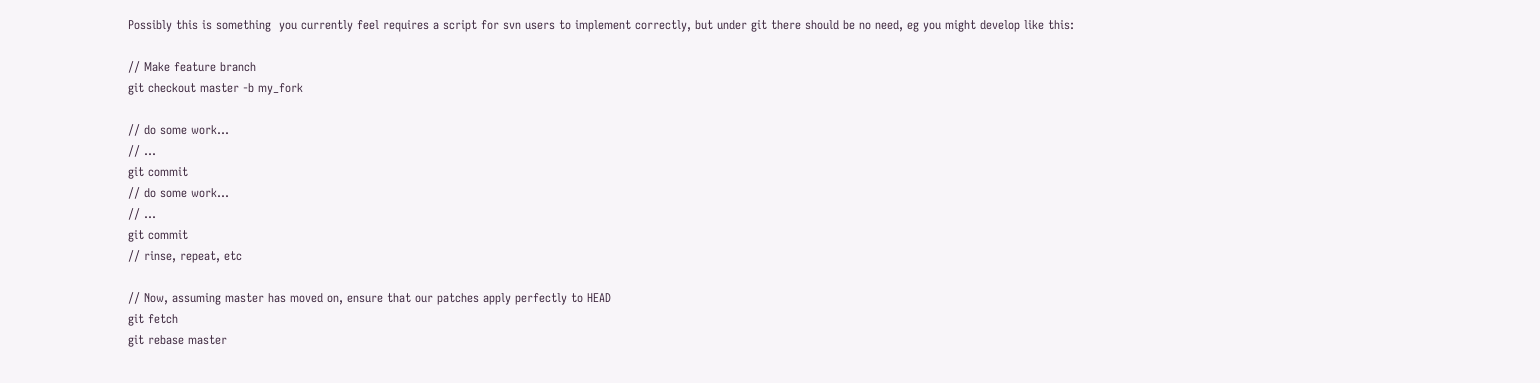Possibly this is something  you currently feel requires a script for svn users to implement correctly, but under git there should be no need, eg you might develop like this:

// Make feature branch
git checkout master -b my_fork

// do some work...
// ...
git commit
// do some work...
// ...
git commit
// rinse, repeat, etc

// Now, assuming master has moved on, ensure that our patches apply perfectly to HEAD
git fetch
git rebase master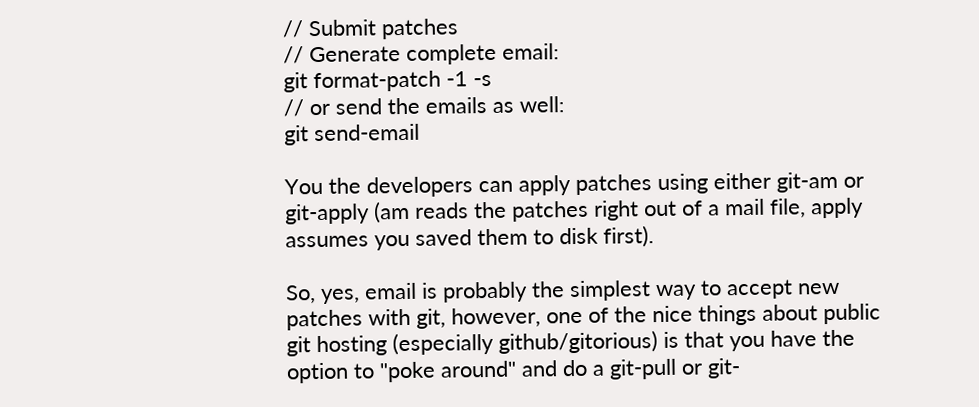// Submit patches
// Generate complete email:
git format-patch -1 -s
// or send the emails as well:
git send-email

You the developers can apply patches using either git-am or git-apply (am reads the patches right out of a mail file, apply assumes you saved them to disk first).

So, yes, email is probably the simplest way to accept new patches with git, however, one of the nice things about public git hosting (especially github/gitorious) is that you have the option to "poke around" and do a git-pull or git-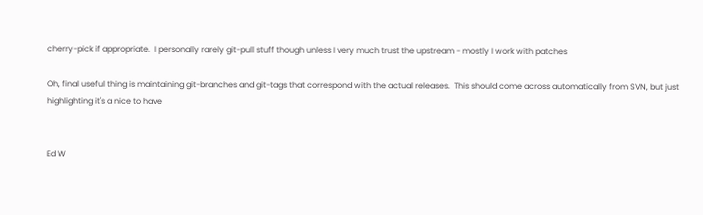cherry-pick if appropriate.  I personally rarely git-pull stuff though unless I very much trust the upstream - mostly I work with patches

Oh, final useful thing is maintaining git-branches and git-tags that correspond with the actual releases.  This should come across automatically from SVN, but just highlighting it's a nice to have


Ed W